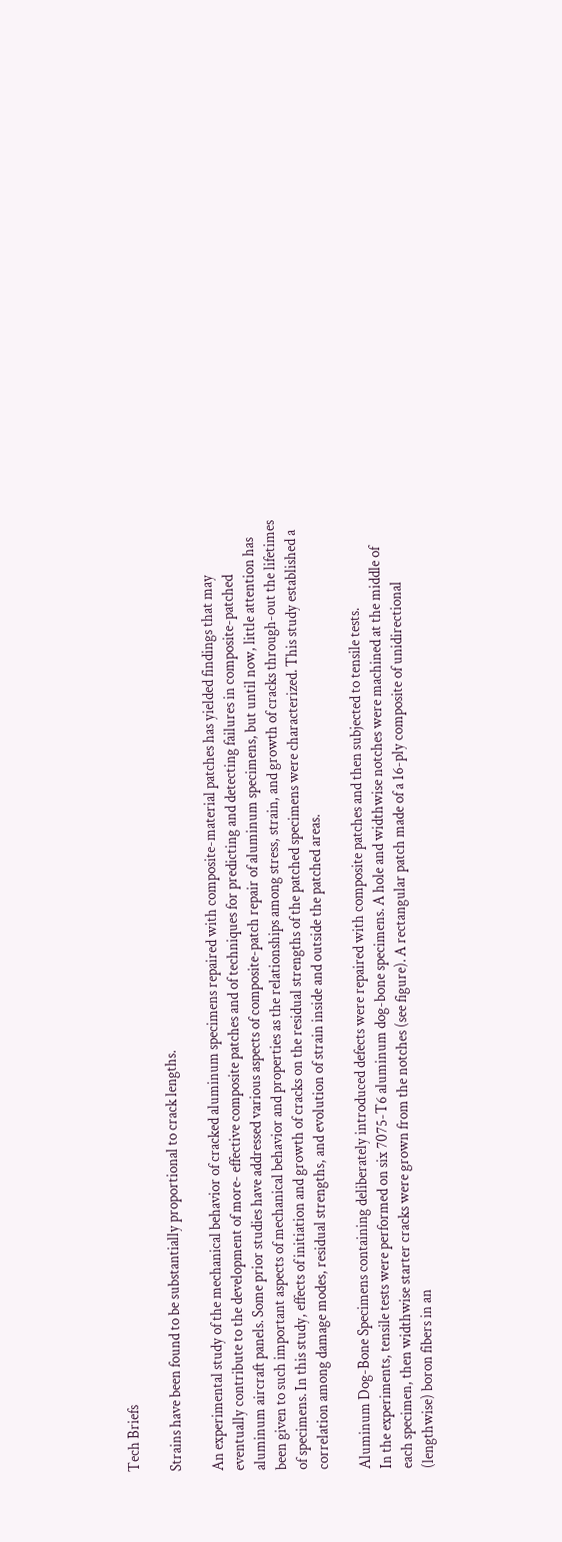Tech Briefs

Strains have been found to be substantially proportional to crack lengths.

An experimental study of the mechanical behavior of cracked aluminum specimens repaired with composite-material patches has yielded findings that may eventually contribute to the development of more- effective composite patches and of techniques for predicting and detecting failures in composite-patched aluminum aircraft panels. Some prior studies have addressed various aspects of composite-patch repair of aluminum specimens, but until now, little attention has been given to such important aspects of mechanical behavior and properties as the relationships among stress, strain, and growth of cracks through-out the lifetimes of specimens. In this study, effects of initiation and growth of cracks on the residual strengths of the patched specimens were characterized. This study established a correlation among damage modes, residual strengths, and evolution of strain inside and outside the patched areas.

Aluminum Dog-Bone Specimens containing deliberately introduced defects were repaired with composite patches and then subjected to tensile tests.
In the experiments, tensile tests were performed on six 7075-T6 aluminum dog-bone specimens. A hole and widthwise notches were machined at the middle of each specimen, then widthwise starter cracks were grown from the notches (see figure). A rectangular patch made of a 16-ply composite of unidirectional (lengthwise) boron fibers in an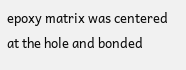epoxy matrix was centered at the hole and bonded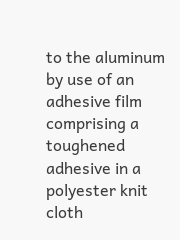to the aluminum by use of an adhesive film comprising a toughened adhesive in a polyester knit cloth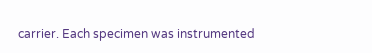carrier. Each specimen was instrumented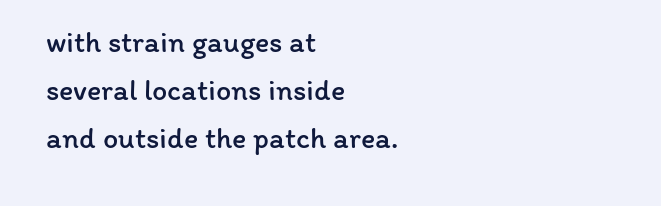with strain gauges at several locations inside and outside the patch area.